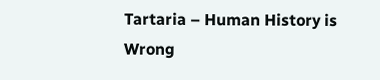Tartaria – Human History is Wrong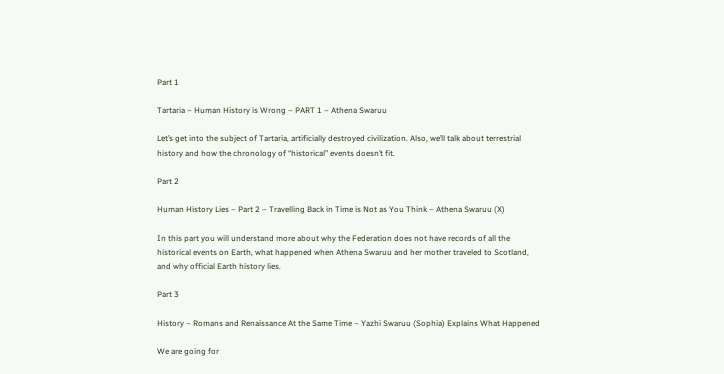Part 1

Tartaria – Human History is Wrong – PART 1 – Athena Swaruu

Let’s get into the subject of Tartaria, artificially destroyed civilization. Also, we’ll talk about terrestrial history and how the chronology of “historical” events doesn’t fit.

Part 2

Human History Lies – Part 2 – Travelling Back in Time is Not as You Think – Athena Swaruu (X)

In this part you will understand more about why the Federation does not have records of all the historical events on Earth, what happened when Athena Swaruu and her mother traveled to Scotland, and why official Earth history lies.

Part 3

History – Romans and Renaissance At the Same Time – Yazhi Swaruu (Sophia) Explains What Happened

We are going for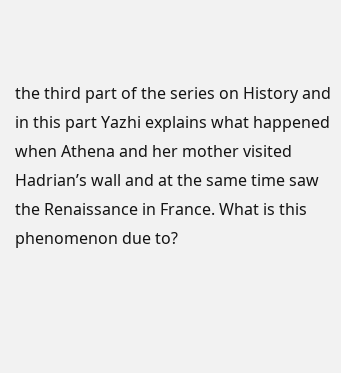the third part of the series on History and in this part Yazhi explains what happened when Athena and her mother visited Hadrian’s wall and at the same time saw the Renaissance in France. What is this phenomenon due to?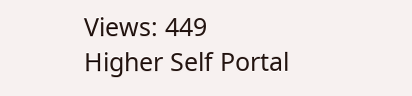Views: 449
Higher Self Portal